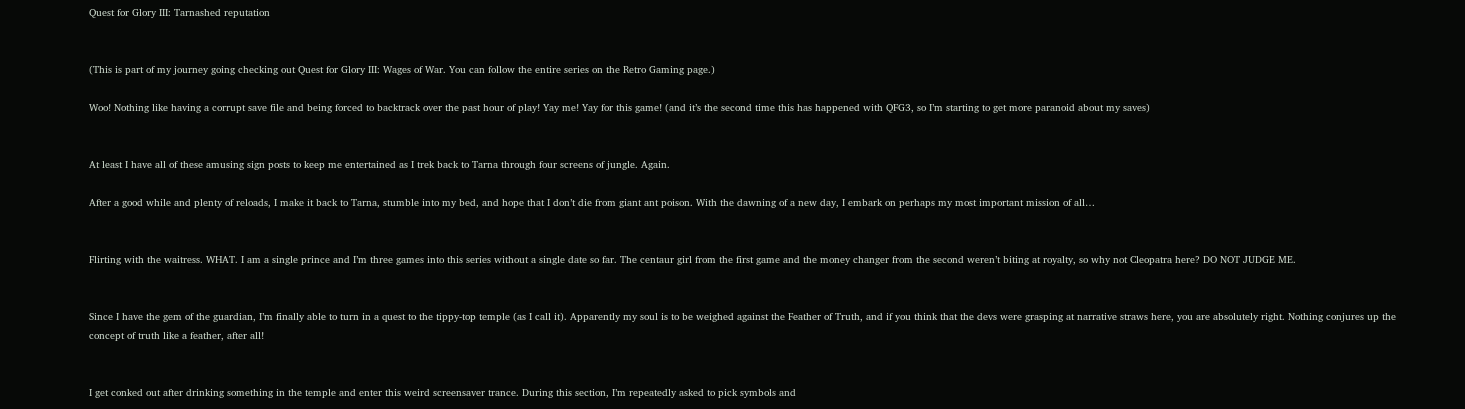Quest for Glory III: Tarnashed reputation


(This is part of my journey going checking out Quest for Glory III: Wages of War. You can follow the entire series on the Retro Gaming page.)

Woo! Nothing like having a corrupt save file and being forced to backtrack over the past hour of play! Yay me! Yay for this game! (and it’s the second time this has happened with QFG3, so I’m starting to get more paranoid about my saves)


At least I have all of these amusing sign posts to keep me entertained as I trek back to Tarna through four screens of jungle. Again.

After a good while and plenty of reloads, I make it back to Tarna, stumble into my bed, and hope that I don’t die from giant ant poison. With the dawning of a new day, I embark on perhaps my most important mission of all…


Flirting with the waitress. WHAT. I am a single prince and I’m three games into this series without a single date so far. The centaur girl from the first game and the money changer from the second weren’t biting at royalty, so why not Cleopatra here? DO NOT JUDGE ME.


Since I have the gem of the guardian, I’m finally able to turn in a quest to the tippy-top temple (as I call it). Apparently my soul is to be weighed against the Feather of Truth, and if you think that the devs were grasping at narrative straws here, you are absolutely right. Nothing conjures up the concept of truth like a feather, after all!


I get conked out after drinking something in the temple and enter this weird screensaver trance. During this section, I’m repeatedly asked to pick symbols and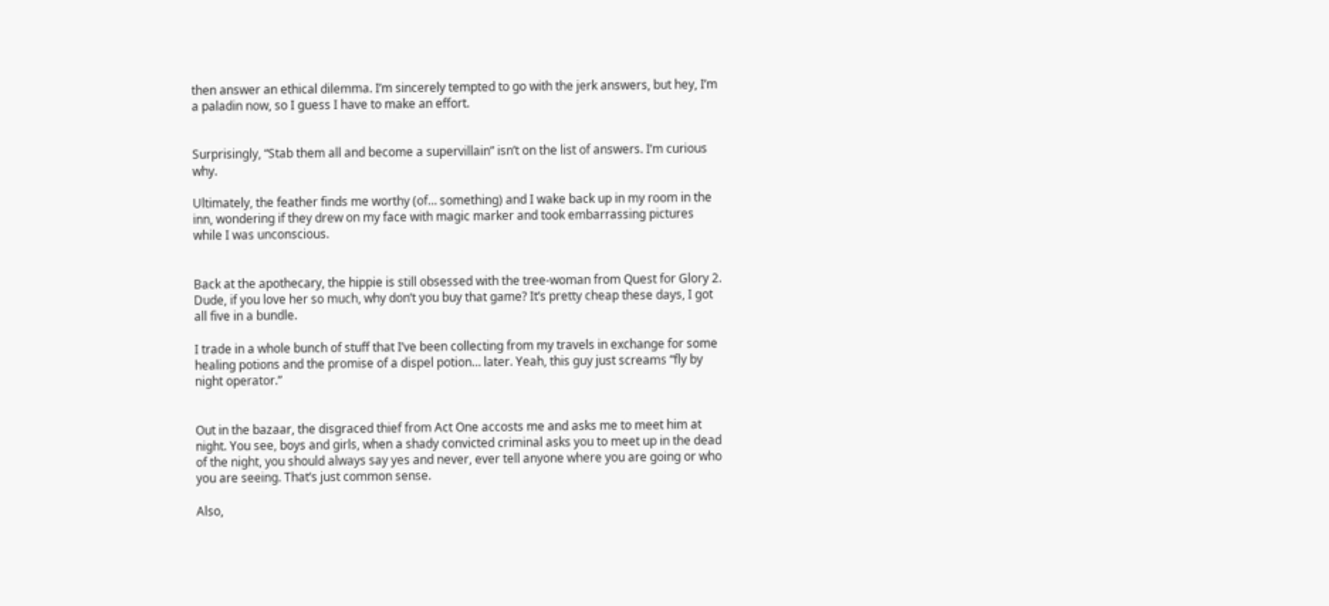then answer an ethical dilemma. I’m sincerely tempted to go with the jerk answers, but hey, I’m a paladin now, so I guess I have to make an effort.


Surprisingly, “Stab them all and become a supervillain” isn’t on the list of answers. I’m curious why.

Ultimately, the feather finds me worthy (of… something) and I wake back up in my room in the inn, wondering if they drew on my face with magic marker and took embarrassing pictures while I was unconscious.


Back at the apothecary, the hippie is still obsessed with the tree-woman from Quest for Glory 2. Dude, if you love her so much, why don’t you buy that game? It’s pretty cheap these days, I got all five in a bundle.

I trade in a whole bunch of stuff that I’ve been collecting from my travels in exchange for some healing potions and the promise of a dispel potion… later. Yeah, this guy just screams “fly by night operator.”


Out in the bazaar, the disgraced thief from Act One accosts me and asks me to meet him at night. You see, boys and girls, when a shady convicted criminal asks you to meet up in the dead of the night, you should always say yes and never, ever tell anyone where you are going or who you are seeing. That’s just common sense.

Also,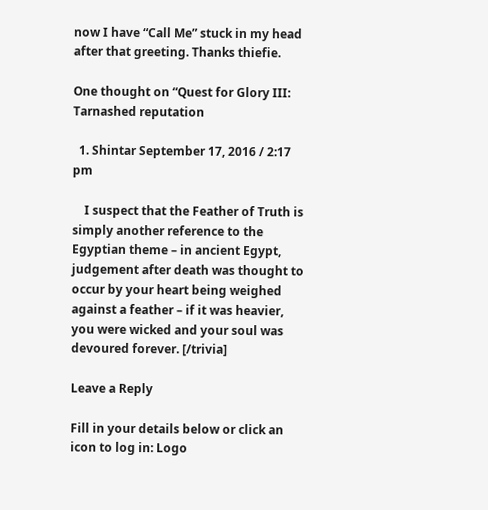now I have “Call Me” stuck in my head after that greeting. Thanks thiefie.

One thought on “Quest for Glory III: Tarnashed reputation

  1. Shintar September 17, 2016 / 2:17 pm

    I suspect that the Feather of Truth is simply another reference to the Egyptian theme – in ancient Egypt, judgement after death was thought to occur by your heart being weighed against a feather – if it was heavier, you were wicked and your soul was devoured forever. [/trivia]

Leave a Reply

Fill in your details below or click an icon to log in: Logo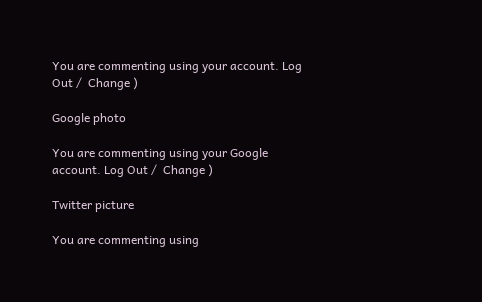You are commenting using your account. Log Out /  Change )

Google photo

You are commenting using your Google account. Log Out /  Change )

Twitter picture

You are commenting using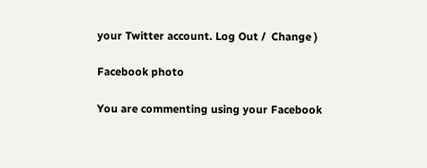your Twitter account. Log Out /  Change )

Facebook photo

You are commenting using your Facebook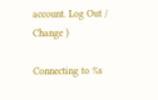account. Log Out /  Change )

Connecting to %s